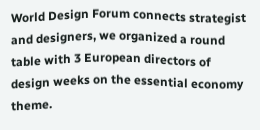World Design Forum connects strategist and designers, we organized a round table with 3 European directors of design weeks on the essential economy theme.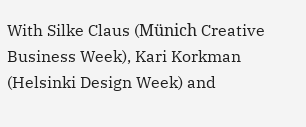With Silke Claus (Münich Creative Business Week), Kari Korkman (Helsinki Design Week) and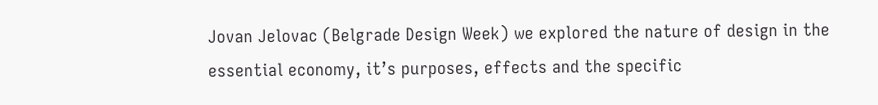Jovan Jelovac (Belgrade Design Week) we explored the nature of design in the essential economy, it’s purposes, effects and the specific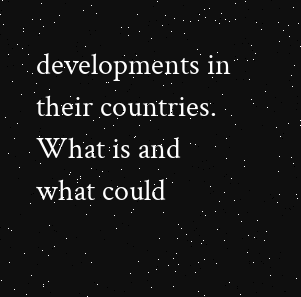developments in their countries. What is and what could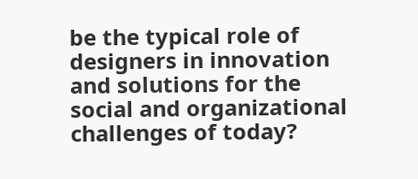be the typical role of designers in innovation and solutions for the social and organizational challenges of today?